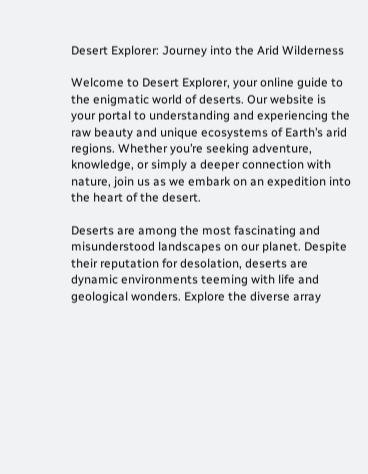Desert Explorer: Journey into the Arid Wilderness

Welcome to Desert Explorer, your online guide to the enigmatic world of deserts. Our website is your portal to understanding and experiencing the raw beauty and unique ecosystems of Earth’s arid regions. Whether you’re seeking adventure, knowledge, or simply a deeper connection with nature, join us as we embark on an expedition into the heart of the desert.

Deserts are among the most fascinating and misunderstood landscapes on our planet. Despite their reputation for desolation, deserts are dynamic environments teeming with life and geological wonders. Explore the diverse array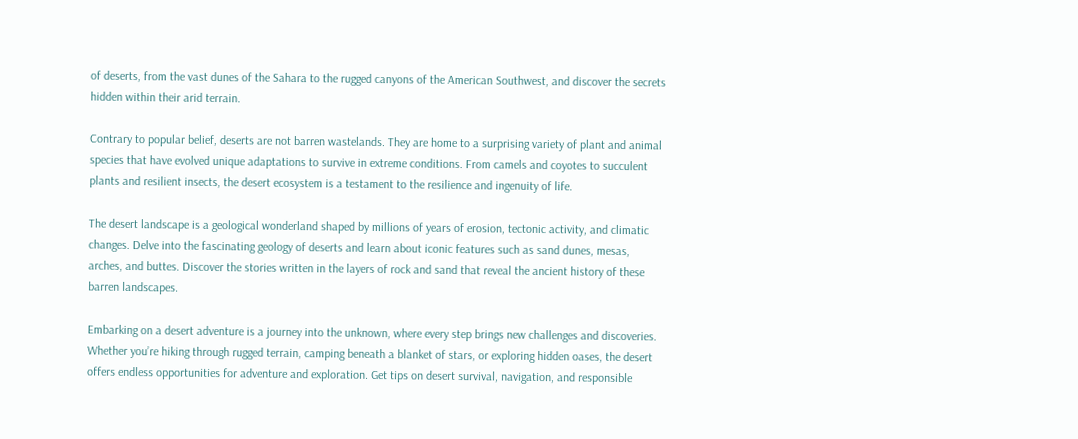of deserts, from the vast dunes of the Sahara to the rugged canyons of the American Southwest, and discover the secrets hidden within their arid terrain.

Contrary to popular belief, deserts are not barren wastelands. They are home to a surprising variety of plant and animal species that have evolved unique adaptations to survive in extreme conditions. From camels and coyotes to succulent plants and resilient insects, the desert ecosystem is a testament to the resilience and ingenuity of life.

The desert landscape is a geological wonderland shaped by millions of years of erosion, tectonic activity, and climatic changes. Delve into the fascinating geology of deserts and learn about iconic features such as sand dunes, mesas, arches, and buttes. Discover the stories written in the layers of rock and sand that reveal the ancient history of these barren landscapes.

Embarking on a desert adventure is a journey into the unknown, where every step brings new challenges and discoveries. Whether you’re hiking through rugged terrain, camping beneath a blanket of stars, or exploring hidden oases, the desert offers endless opportunities for adventure and exploration. Get tips on desert survival, navigation, and responsible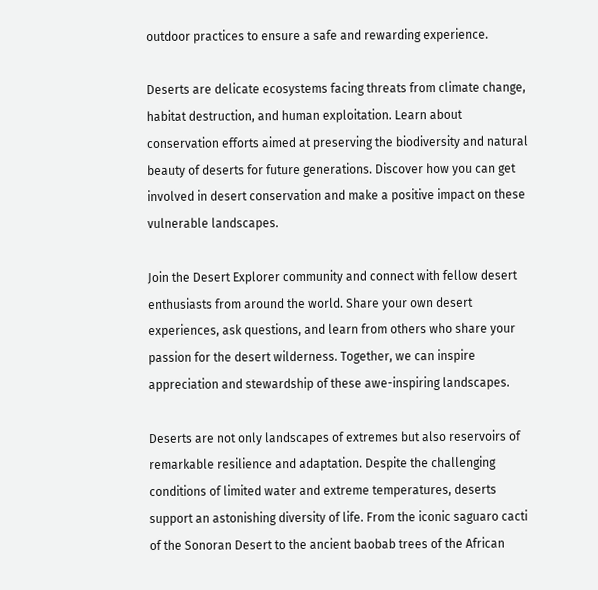outdoor practices to ensure a safe and rewarding experience.

Deserts are delicate ecosystems facing threats from climate change, habitat destruction, and human exploitation. Learn about conservation efforts aimed at preserving the biodiversity and natural beauty of deserts for future generations. Discover how you can get involved in desert conservation and make a positive impact on these vulnerable landscapes.

Join the Desert Explorer community and connect with fellow desert enthusiasts from around the world. Share your own desert experiences, ask questions, and learn from others who share your passion for the desert wilderness. Together, we can inspire appreciation and stewardship of these awe-inspiring landscapes.

Deserts are not only landscapes of extremes but also reservoirs of remarkable resilience and adaptation. Despite the challenging conditions of limited water and extreme temperatures, deserts support an astonishing diversity of life. From the iconic saguaro cacti of the Sonoran Desert to the ancient baobab trees of the African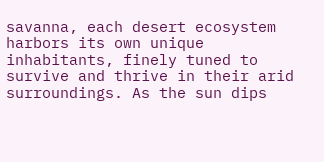savanna, each desert ecosystem harbors its own unique inhabitants, finely tuned to survive and thrive in their arid surroundings. As the sun dips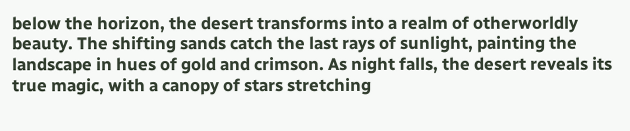below the horizon, the desert transforms into a realm of otherworldly beauty. The shifting sands catch the last rays of sunlight, painting the landscape in hues of gold and crimson. As night falls, the desert reveals its true magic, with a canopy of stars stretching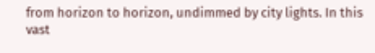from horizon to horizon, undimmed by city lights. In this vast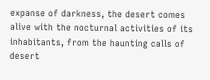expanse of darkness, the desert comes alive with the nocturnal activities of its inhabitants, from the haunting calls of desert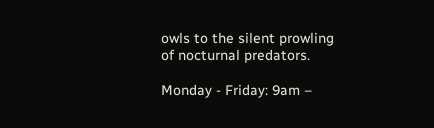owls to the silent prowling of nocturnal predators.

Monday - Friday: 9am –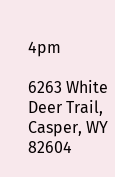4pm

6263 White Deer Trail, Casper, WY 82604